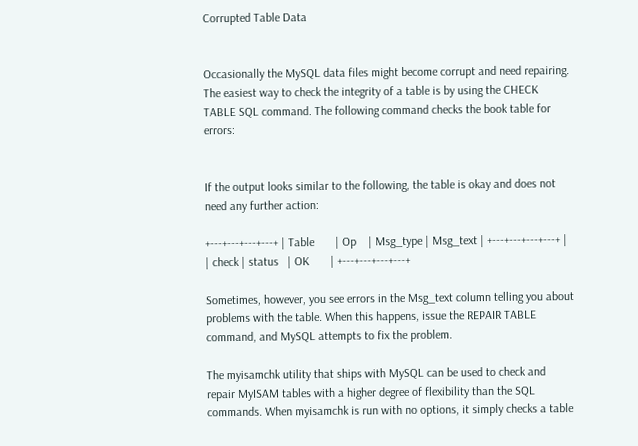Corrupted Table Data


Occasionally the MySQL data files might become corrupt and need repairing. The easiest way to check the integrity of a table is by using the CHECK TABLE SQL command. The following command checks the book table for errors:


If the output looks similar to the following, the table is okay and does not need any further action:

+---+---+---+---+ | Table       | Op    | Msg_type | Msg_text | +---+---+---+---+ | | check | status   | OK       | +---+---+---+---+

Sometimes, however, you see errors in the Msg_text column telling you about problems with the table. When this happens, issue the REPAIR TABLE command, and MySQL attempts to fix the problem.

The myisamchk utility that ships with MySQL can be used to check and repair MyISAM tables with a higher degree of flexibility than the SQL commands. When myisamchk is run with no options, it simply checks a table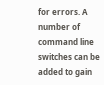for errors. A number of command line switches can be added to gain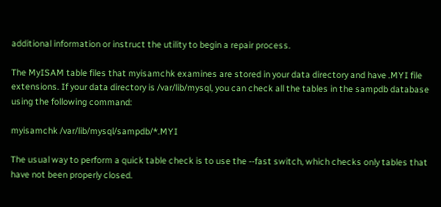additional information or instruct the utility to begin a repair process.

The MyISAM table files that myisamchk examines are stored in your data directory and have .MYI file extensions. If your data directory is /var/lib/mysql, you can check all the tables in the sampdb database using the following command:

myisamchk /var/lib/mysql/sampdb/*.MYI

The usual way to perform a quick table check is to use the --fast switch, which checks only tables that have not been properly closed.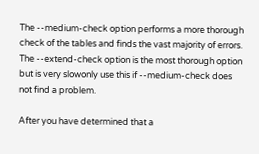The --medium-check option performs a more thorough check of the tables and finds the vast majority of errors. The --extend-check option is the most thorough option but is very slowonly use this if --medium-check does not find a problem.

After you have determined that a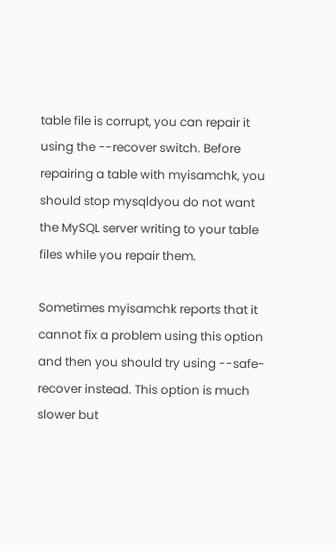table file is corrupt, you can repair it using the --recover switch. Before repairing a table with myisamchk, you should stop mysqldyou do not want the MySQL server writing to your table files while you repair them.

Sometimes myisamchk reports that it cannot fix a problem using this option and then you should try using --safe-recover instead. This option is much slower but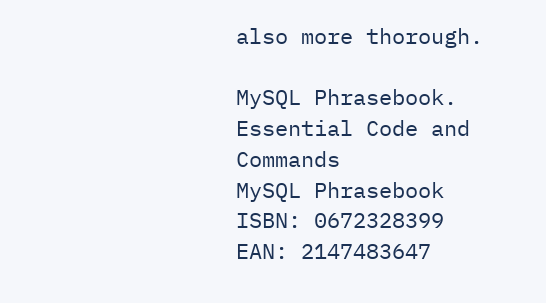also more thorough.

MySQL Phrasebook. Essential Code and Commands
MySQL Phrasebook
ISBN: 0672328399
EAN: 2147483647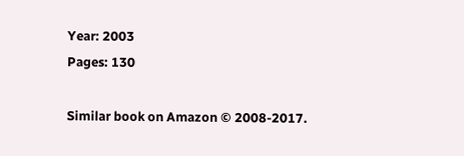Year: 2003
Pages: 130

Similar book on Amazon © 2008-2017.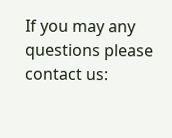If you may any questions please contact us: